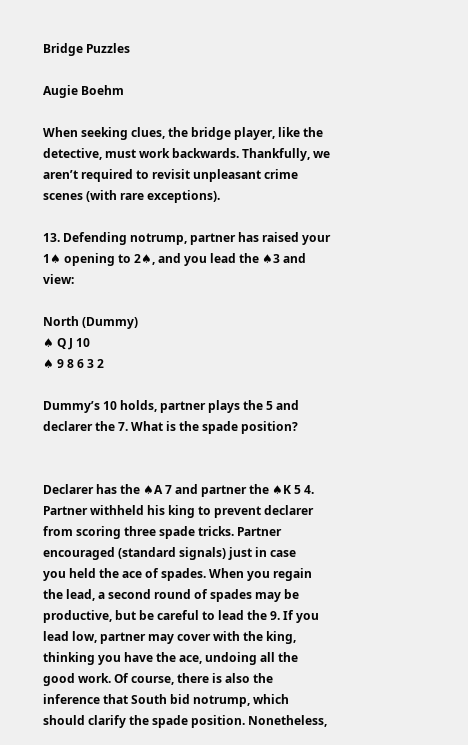Bridge Puzzles

Augie Boehm

When seeking clues, the bridge player, like the detective, must work backwards. Thankfully, we aren’t required to revisit unpleasant crime scenes (with rare exceptions).

13. Defending notrump, partner has raised your 1♠ opening to 2♠, and you lead the ♠3 and view:

North (Dummy)
♠ Q J 10
♠ 9 8 6 3 2

Dummy’s 10 holds, partner plays the 5 and declarer the 7. What is the spade position?


Declarer has the ♠A 7 and partner the ♠K 5 4. Partner withheld his king to prevent declarer from scoring three spade tricks. Partner encouraged (standard signals) just in case
you held the ace of spades. When you regain the lead, a second round of spades may be productive, but be careful to lead the 9. If you lead low, partner may cover with the king, thinking you have the ace, undoing all the good work. Of course, there is also the inference that South bid notrump, which should clarify the spade position. Nonetheless,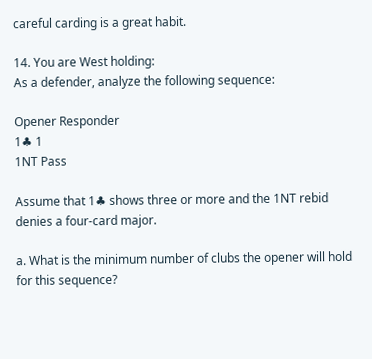careful carding is a great habit.

14. You are West holding:
As a defender, analyze the following sequence:

Opener Responder
1♣ 1
1NT Pass

Assume that 1♣ shows three or more and the 1NT rebid denies a four-card major.

a. What is the minimum number of clubs the opener will hold for this sequence?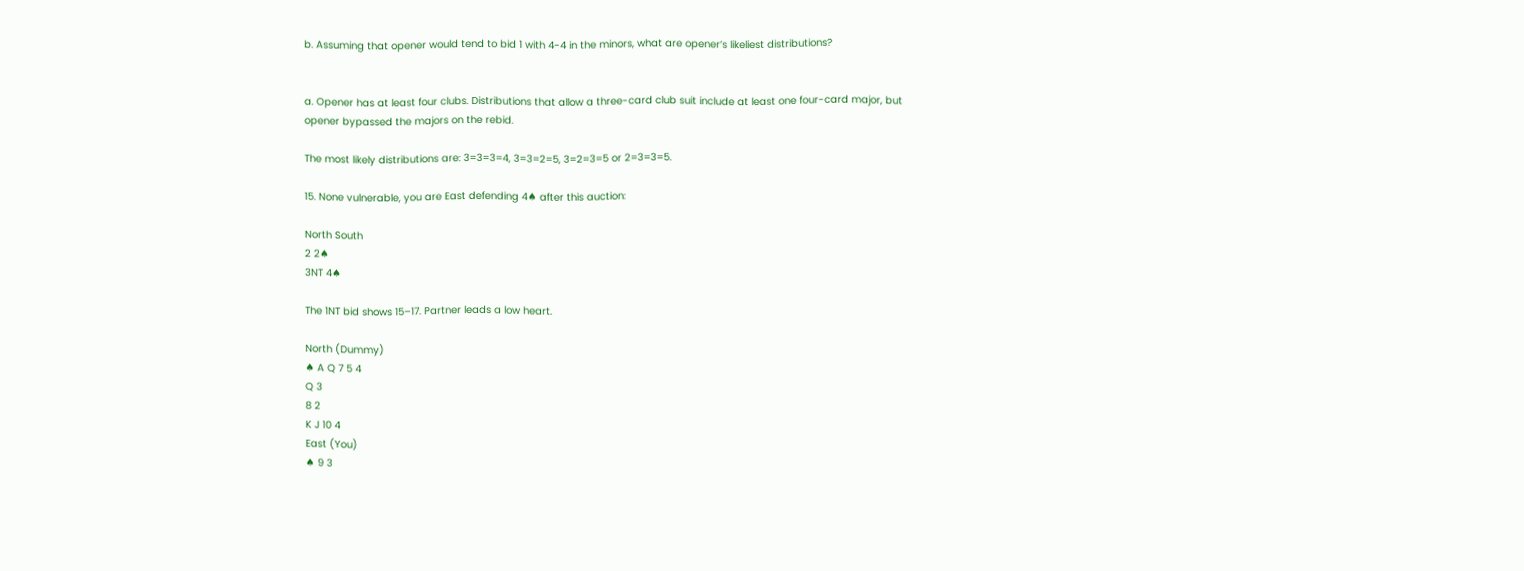b. Assuming that opener would tend to bid 1 with 4-4 in the minors, what are opener’s likeliest distributions?


a. Opener has at least four clubs. Distributions that allow a three-card club suit include at least one four-card major, but opener bypassed the majors on the rebid.

The most likely distributions are: 3=3=3=4, 3=3=2=5, 3=2=3=5 or 2=3=3=5.

15. None vulnerable, you are East defending 4♠ after this auction:

North South
2 2♠
3NT 4♠

The 1NT bid shows 15–17. Partner leads a low heart.

North (Dummy)
♠ A Q 7 5 4
Q 3
8 2
K J 10 4
East (You)
♠ 9 3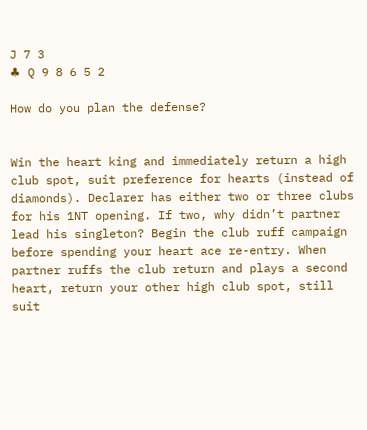J 7 3
♣ Q 9 8 6 5 2

How do you plan the defense?


Win the heart king and immediately return a high club spot, suit preference for hearts (instead of diamonds). Declarer has either two or three clubs for his 1NT opening. If two, why didn’t partner lead his singleton? Begin the club ruff campaign before spending your heart ace re-entry. When partner ruffs the club return and plays a second heart, return your other high club spot, still suit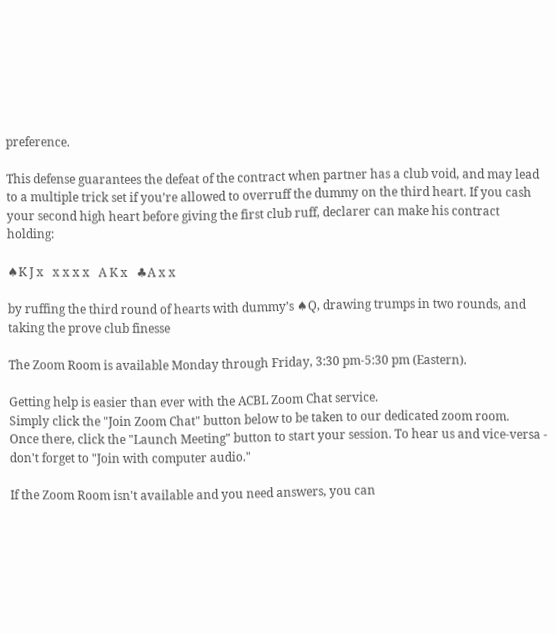preference.

This defense guarantees the defeat of the contract when partner has a club void, and may lead to a multiple trick set if you’re allowed to overruff the dummy on the third heart. If you cash your second high heart before giving the first club ruff, declarer can make his contract holding:

♠K J x   x x x x   A K x   ♣A x x

by ruffing the third round of hearts with dummy’s ♠Q, drawing trumps in two rounds, and taking the prove club finesse

The Zoom Room is available Monday through Friday, 3:30 pm-5:30 pm (Eastern).

Getting help is easier than ever with the ACBL Zoom Chat service.
Simply click the "Join Zoom Chat" button below to be taken to our dedicated zoom room.
Once there, click the "Launch Meeting" button to start your session. To hear us and vice-versa - don't forget to "Join with computer audio."

If the Zoom Room isn't available and you need answers, you can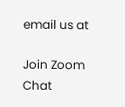email us at

Join Zoom Chat